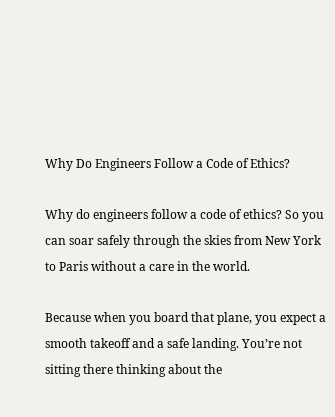Why Do Engineers Follow a Code of Ethics?

Why do engineers follow a code of ethics? So you can soar safely through the skies from New York to Paris without a care in the world.

Because when you board that plane, you expect a smooth takeoff and a safe landing. You’re not sitting there thinking about the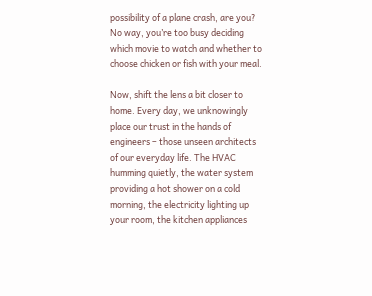possibility of a plane crash, are you? No way, you’re too busy deciding which movie to watch and whether to choose chicken or fish with your meal.

Now, shift the lens a bit closer to home. Every day, we unknowingly place our trust in the hands of engineers – those unseen architects of our everyday life. The HVAC humming quietly, the water system providing a hot shower on a cold morning, the electricity lighting up your room, the kitchen appliances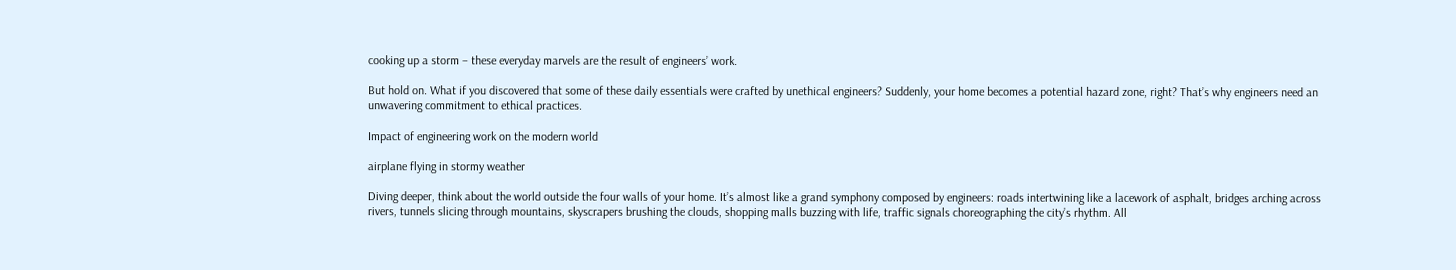cooking up a storm – these everyday marvels are the result of engineers’ work.

But hold on. What if you discovered that some of these daily essentials were crafted by unethical engineers? Suddenly, your home becomes a potential hazard zone, right? That’s why engineers need an unwavering commitment to ethical practices.

Impact of engineering work on the modern world

airplane flying in stormy weather

Diving deeper, think about the world outside the four walls of your home. It’s almost like a grand symphony composed by engineers: roads intertwining like a lacework of asphalt, bridges arching across rivers, tunnels slicing through mountains, skyscrapers brushing the clouds, shopping malls buzzing with life, traffic signals choreographing the city’s rhythm. All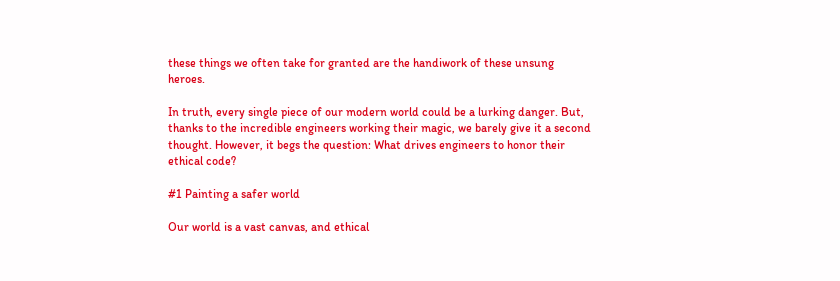these things we often take for granted are the handiwork of these unsung heroes.

In truth, every single piece of our modern world could be a lurking danger. But, thanks to the incredible engineers working their magic, we barely give it a second thought. However, it begs the question: What drives engineers to honor their ethical code?

#1 Painting a safer world

Our world is a vast canvas, and ethical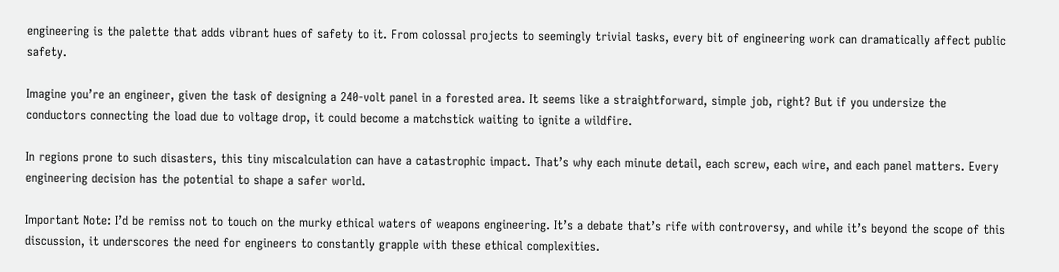engineering is the palette that adds vibrant hues of safety to it. From colossal projects to seemingly trivial tasks, every bit of engineering work can dramatically affect public safety.

Imagine you’re an engineer, given the task of designing a 240-volt panel in a forested area. It seems like a straightforward, simple job, right? But if you undersize the conductors connecting the load due to voltage drop, it could become a matchstick waiting to ignite a wildfire.

In regions prone to such disasters, this tiny miscalculation can have a catastrophic impact. That’s why each minute detail, each screw, each wire, and each panel matters. Every engineering decision has the potential to shape a safer world.

Important Note: I’d be remiss not to touch on the murky ethical waters of weapons engineering. It’s a debate that’s rife with controversy, and while it’s beyond the scope of this discussion, it underscores the need for engineers to constantly grapple with these ethical complexities.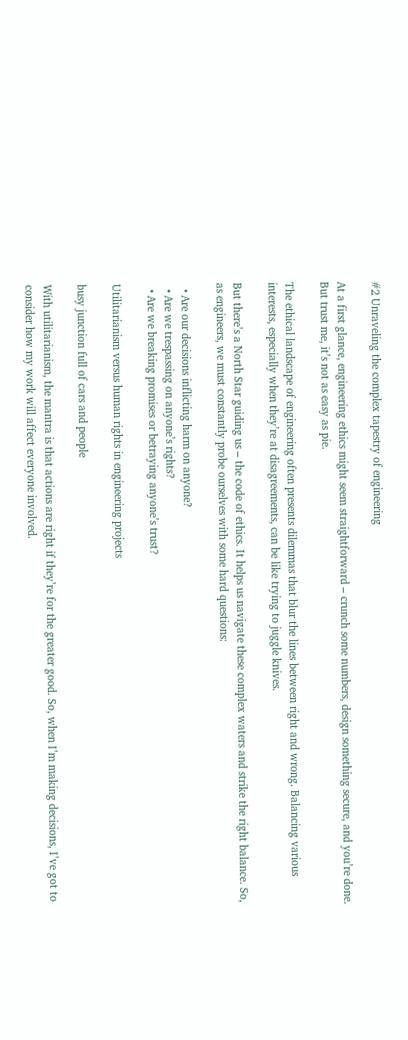#2 Unraveling the complex tapestry of engineering

At a first glance, engineering ethics might seem straightforward – crunch some numbers, design something secure, and you’re done. But trust me, it’s not as easy as pie.

The ethical landscape of engineering often presents dilemmas that blur the lines between right and wrong. Balancing various interests, especially when they’re at disagreements, can be like trying to juggle knives.

But there’s a North Star guiding us – the code of ethics. It helps us navigate these complex waters and strike the right balance. So, as engineers, we must constantly probe ourselves with some hard questions:

  • Are our decisions inflicting harm on anyone?
  • Are we trespassing on anyone’s rights?
  • Are we breaking promises or betraying anyone’s trust?

Utilitarianism versus human rights in engineering projects

busy junction full of cars and people

With utilitarianism, the mantra is that actions are right if they’re for the greater good. So, when I’m making decisions, I’ve got to consider how my work will affect everyone involved.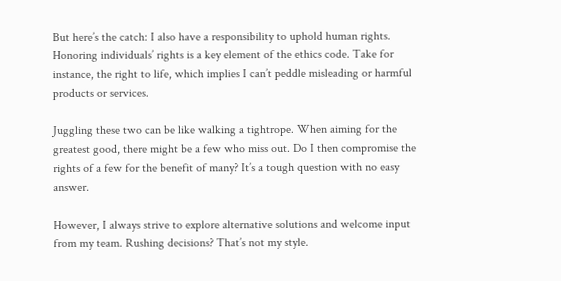But here’s the catch: I also have a responsibility to uphold human rights. Honoring individuals’ rights is a key element of the ethics code. Take for instance, the right to life, which implies I can’t peddle misleading or harmful products or services.

Juggling these two can be like walking a tightrope. When aiming for the greatest good, there might be a few who miss out. Do I then compromise the rights of a few for the benefit of many? It’s a tough question with no easy answer.

However, I always strive to explore alternative solutions and welcome input from my team. Rushing decisions? That’s not my style.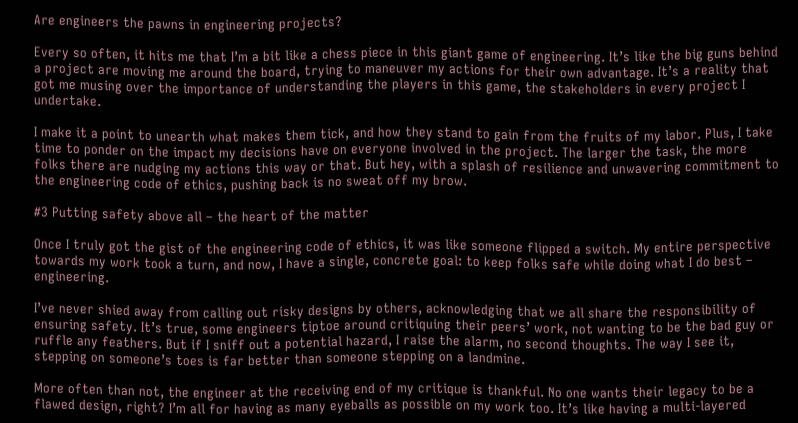Are engineers the pawns in engineering projects?

Every so often, it hits me that I’m a bit like a chess piece in this giant game of engineering. It’s like the big guns behind a project are moving me around the board, trying to maneuver my actions for their own advantage. It’s a reality that got me musing over the importance of understanding the players in this game, the stakeholders in every project I undertake.

I make it a point to unearth what makes them tick, and how they stand to gain from the fruits of my labor. Plus, I take time to ponder on the impact my decisions have on everyone involved in the project. The larger the task, the more folks there are nudging my actions this way or that. But hey, with a splash of resilience and unwavering commitment to the engineering code of ethics, pushing back is no sweat off my brow.

#3 Putting safety above all – the heart of the matter

Once I truly got the gist of the engineering code of ethics, it was like someone flipped a switch. My entire perspective towards my work took a turn, and now, I have a single, concrete goal: to keep folks safe while doing what I do best – engineering.

I’ve never shied away from calling out risky designs by others, acknowledging that we all share the responsibility of ensuring safety. It’s true, some engineers tiptoe around critiquing their peers’ work, not wanting to be the bad guy or ruffle any feathers. But if I sniff out a potential hazard, I raise the alarm, no second thoughts. The way I see it, stepping on someone’s toes is far better than someone stepping on a landmine.

More often than not, the engineer at the receiving end of my critique is thankful. No one wants their legacy to be a flawed design, right? I’m all for having as many eyeballs as possible on my work too. It’s like having a multi-layered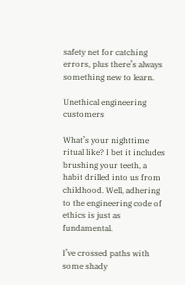safety net for catching errors, plus there’s always something new to learn.

Unethical engineering customers

What’s your nighttime ritual like? I bet it includes brushing your teeth, a habit drilled into us from childhood. Well, adhering to the engineering code of ethics is just as fundamental.

I’ve crossed paths with some shady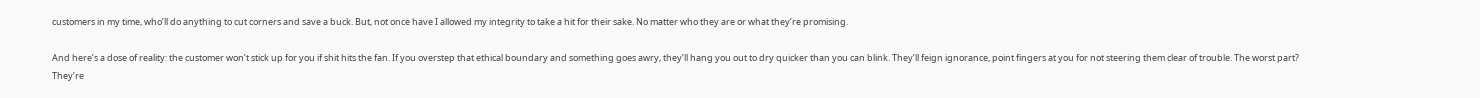customers in my time, who’ll do anything to cut corners and save a buck. But, not once have I allowed my integrity to take a hit for their sake. No matter who they are or what they’re promising.

And here’s a dose of reality: the customer won’t stick up for you if shit hits the fan. If you overstep that ethical boundary and something goes awry, they’ll hang you out to dry quicker than you can blink. They’ll feign ignorance, point fingers at you for not steering them clear of trouble. The worst part? They’re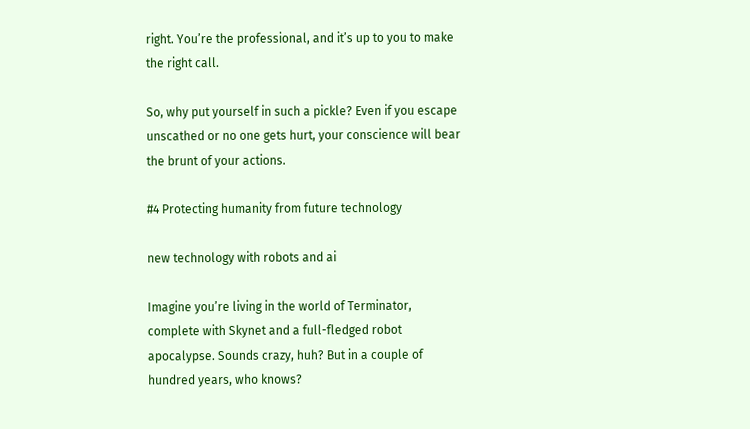right. You’re the professional, and it’s up to you to make the right call.

So, why put yourself in such a pickle? Even if you escape unscathed or no one gets hurt, your conscience will bear the brunt of your actions.

#4 Protecting humanity from future technology

new technology with robots and ai

Imagine you’re living in the world of Terminator, complete with Skynet and a full-fledged robot apocalypse. Sounds crazy, huh? But in a couple of hundred years, who knows?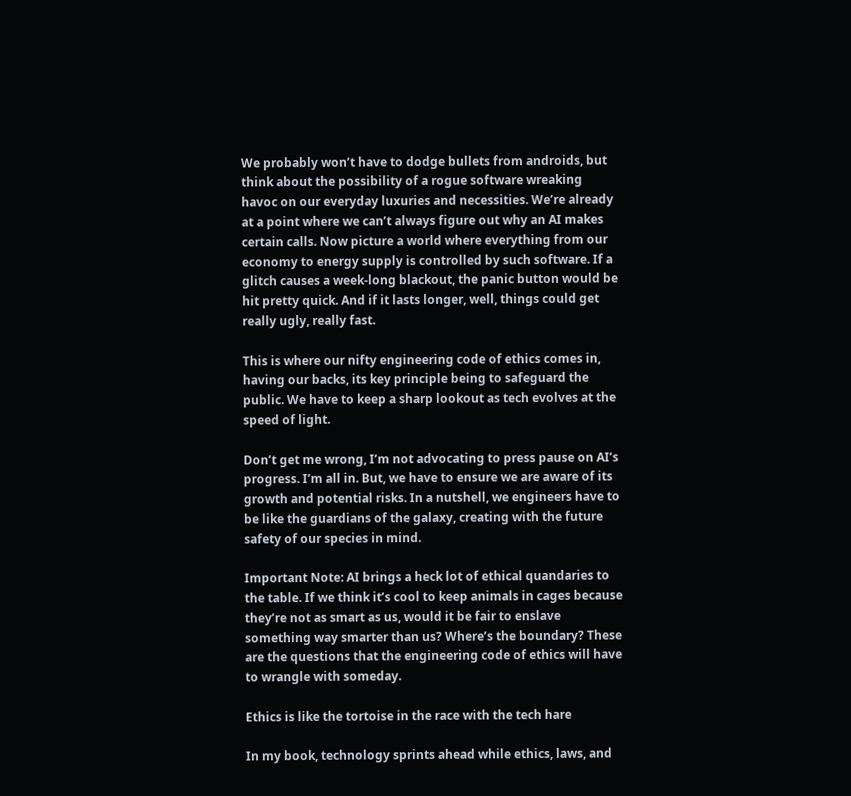We probably won’t have to dodge bullets from androids, but think about the possibility of a rogue software wreaking havoc on our everyday luxuries and necessities. We’re already at a point where we can’t always figure out why an AI makes certain calls. Now picture a world where everything from our economy to energy supply is controlled by such software. If a glitch causes a week-long blackout, the panic button would be hit pretty quick. And if it lasts longer, well, things could get really ugly, really fast.

This is where our nifty engineering code of ethics comes in, having our backs, its key principle being to safeguard the public. We have to keep a sharp lookout as tech evolves at the speed of light.

Don’t get me wrong, I’m not advocating to press pause on AI’s progress. I’m all in. But, we have to ensure we are aware of its growth and potential risks. In a nutshell, we engineers have to be like the guardians of the galaxy, creating with the future safety of our species in mind.

Important Note: AI brings a heck lot of ethical quandaries to the table. If we think it’s cool to keep animals in cages because they’re not as smart as us, would it be fair to enslave something way smarter than us? Where’s the boundary? These are the questions that the engineering code of ethics will have to wrangle with someday.

Ethics is like the tortoise in the race with the tech hare

In my book, technology sprints ahead while ethics, laws, and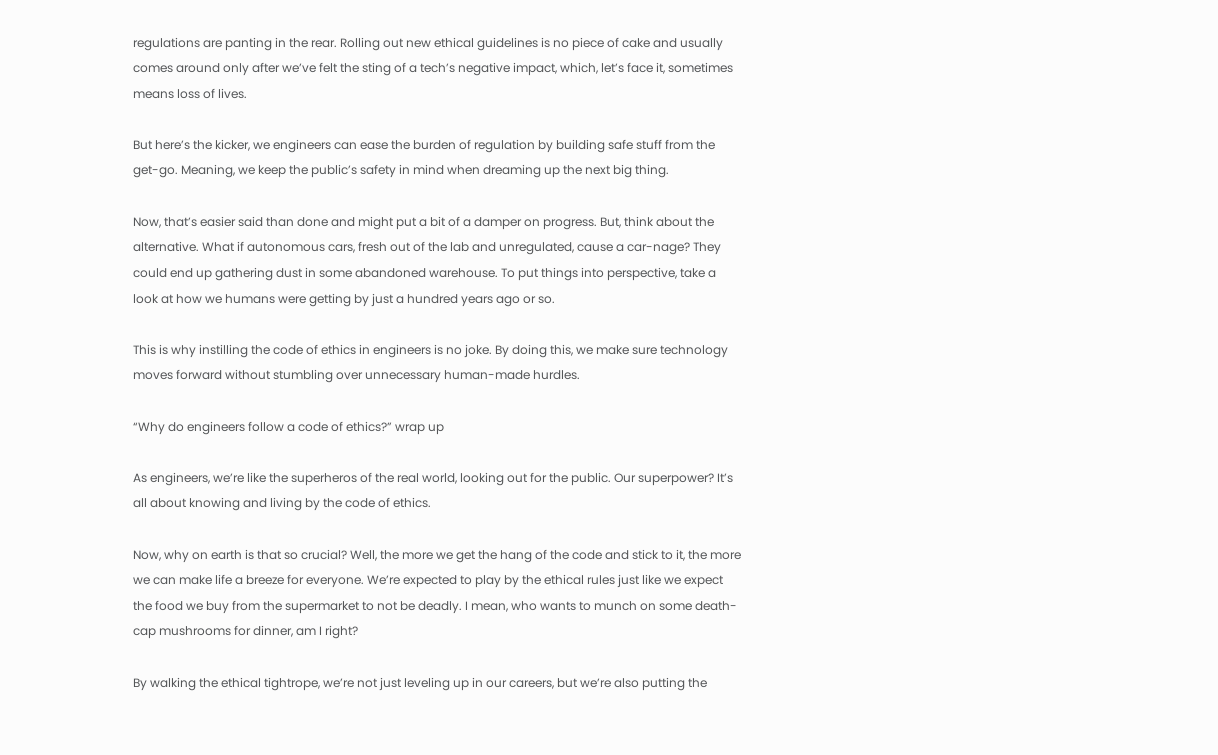regulations are panting in the rear. Rolling out new ethical guidelines is no piece of cake and usually comes around only after we’ve felt the sting of a tech’s negative impact, which, let’s face it, sometimes means loss of lives.

But here’s the kicker, we engineers can ease the burden of regulation by building safe stuff from the get-go. Meaning, we keep the public’s safety in mind when dreaming up the next big thing.

Now, that’s easier said than done and might put a bit of a damper on progress. But, think about the alternative. What if autonomous cars, fresh out of the lab and unregulated, cause a car-nage? They could end up gathering dust in some abandoned warehouse. To put things into perspective, take a look at how we humans were getting by just a hundred years ago or so.

This is why instilling the code of ethics in engineers is no joke. By doing this, we make sure technology moves forward without stumbling over unnecessary human-made hurdles.

“Why do engineers follow a code of ethics?” wrap up

As engineers, we’re like the superheros of the real world, looking out for the public. Our superpower? It’s all about knowing and living by the code of ethics.

Now, why on earth is that so crucial? Well, the more we get the hang of the code and stick to it, the more we can make life a breeze for everyone. We’re expected to play by the ethical rules just like we expect the food we buy from the supermarket to not be deadly. I mean, who wants to munch on some death-cap mushrooms for dinner, am I right?

By walking the ethical tightrope, we’re not just leveling up in our careers, but we’re also putting the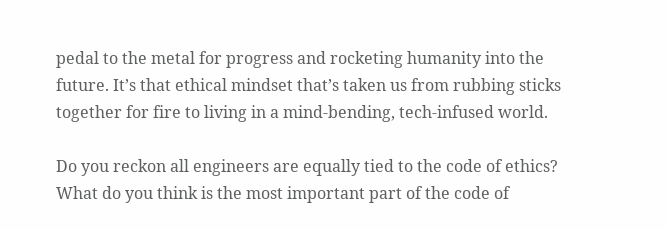pedal to the metal for progress and rocketing humanity into the future. It’s that ethical mindset that’s taken us from rubbing sticks together for fire to living in a mind-bending, tech-infused world.

Do you reckon all engineers are equally tied to the code of ethics? What do you think is the most important part of the code of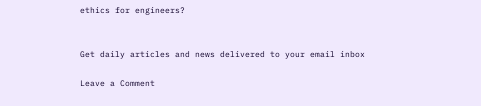ethics for engineers?


Get daily articles and news delivered to your email inbox

Leave a Comment